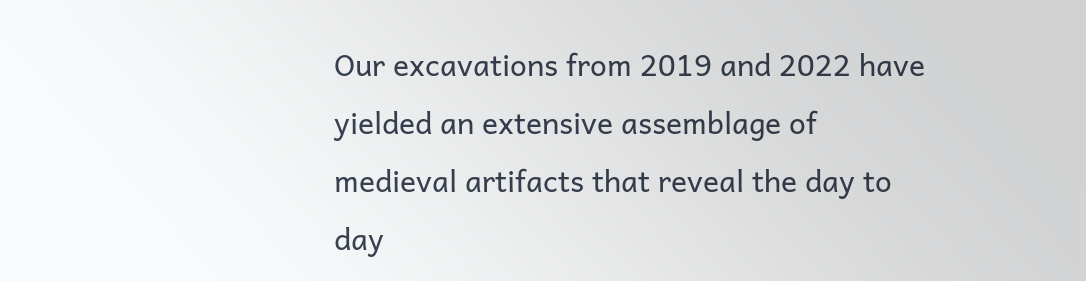Our excavations from 2019 and 2022 have yielded an extensive assemblage of medieval artifacts that reveal the day to day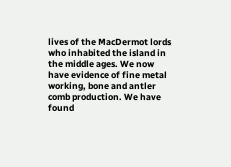lives of the MacDermot lords who inhabited the island in the middle ages. We now have evidence of fine metal working, bone and antler comb production. We have found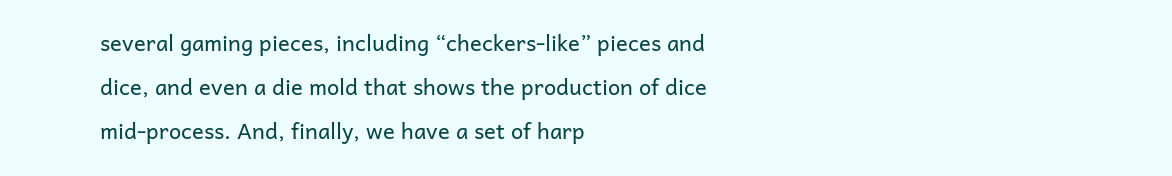several gaming pieces, including “checkers-like” pieces and dice, and even a die mold that shows the production of dice mid-process. And, finally, we have a set of harp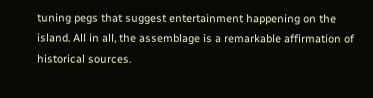tuning pegs that suggest entertainment happening on the island. All in all, the assemblage is a remarkable affirmation of historical sources.